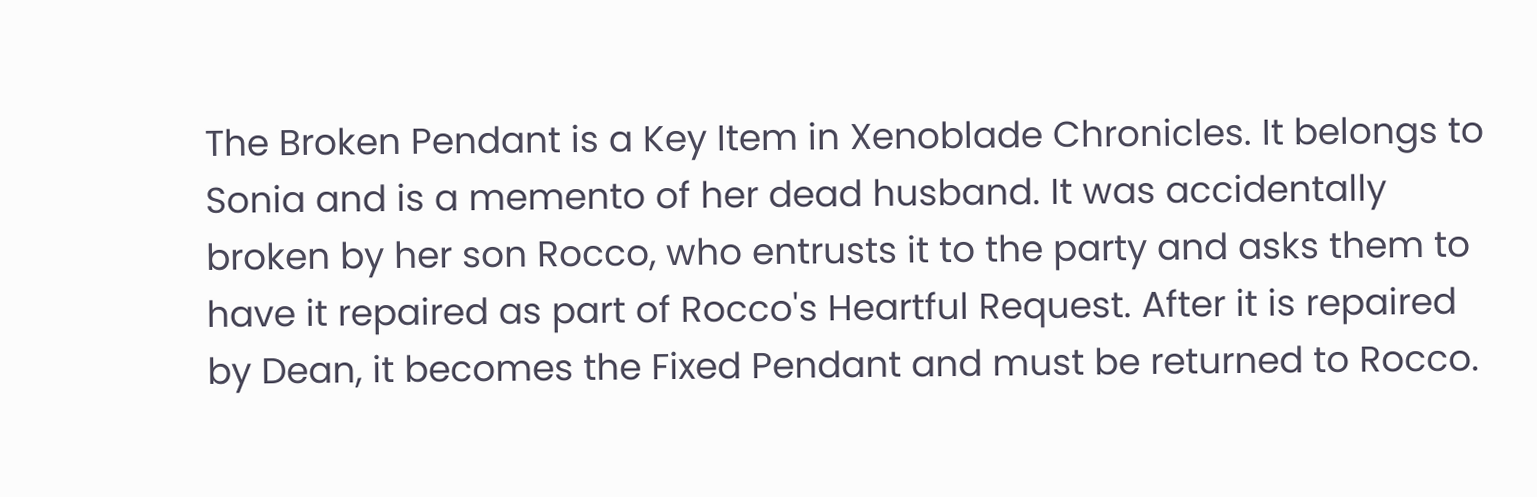The Broken Pendant is a Key Item in Xenoblade Chronicles. It belongs to Sonia and is a memento of her dead husband. It was accidentally broken by her son Rocco, who entrusts it to the party and asks them to have it repaired as part of Rocco's Heartful Request. After it is repaired by Dean, it becomes the Fixed Pendant and must be returned to Rocco.